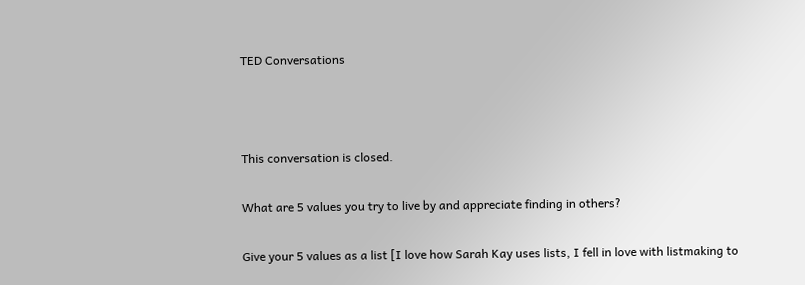TED Conversations



This conversation is closed.

What are 5 values you try to live by and appreciate finding in others?

Give your 5 values as a list [I love how Sarah Kay uses lists, I fell in love with listmaking to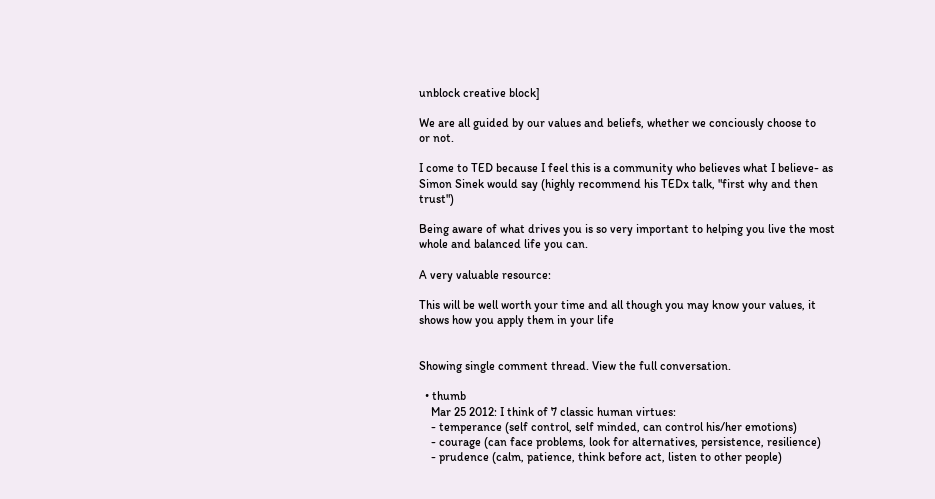unblock creative block]

We are all guided by our values and beliefs, whether we conciously choose to
or not.

I come to TED because I feel this is a community who believes what I believe- as Simon Sinek would say (highly recommend his TEDx talk, "first why and then trust")

Being aware of what drives you is so very important to helping you live the most whole and balanced life you can.

A very valuable resource:

This will be well worth your time and all though you may know your values, it shows how you apply them in your life


Showing single comment thread. View the full conversation.

  • thumb
    Mar 25 2012: I think of 7 classic human virtues:
    - temperance (self control, self minded, can control his/her emotions)
    - courage (can face problems, look for alternatives, persistence, resilience)
    - prudence (calm, patience, think before act, listen to other people)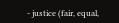- justice (fair, equal,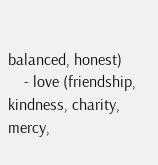balanced, honest)
    - love (friendship, kindness, charity, mercy,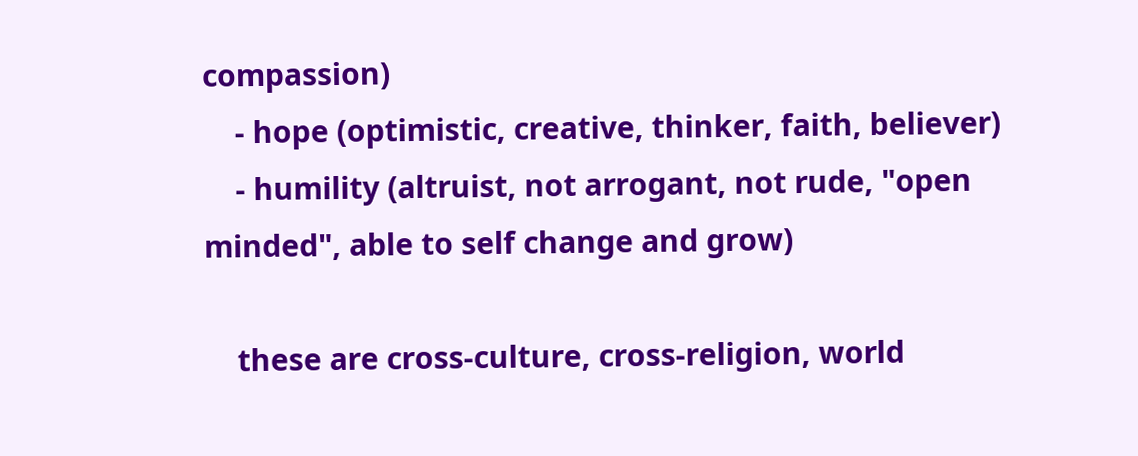compassion)
    - hope (optimistic, creative, thinker, faith, believer)
    - humility (altruist, not arrogant, not rude, "open minded", able to self change and grow)

    these are cross-culture, cross-religion, world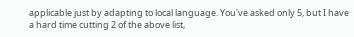applicable just by adapting to local language. You've asked only 5, but I have a hard time cutting 2 of the above list,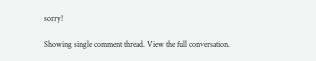sorry!

Showing single comment thread. View the full conversation.